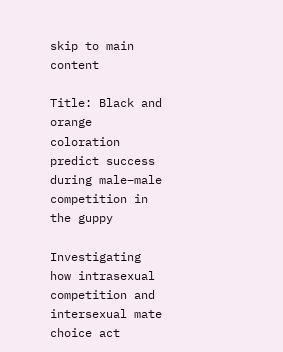skip to main content

Title: Black and orange coloration predict success during male–male competition in the guppy

Investigating how intrasexual competition and intersexual mate choice act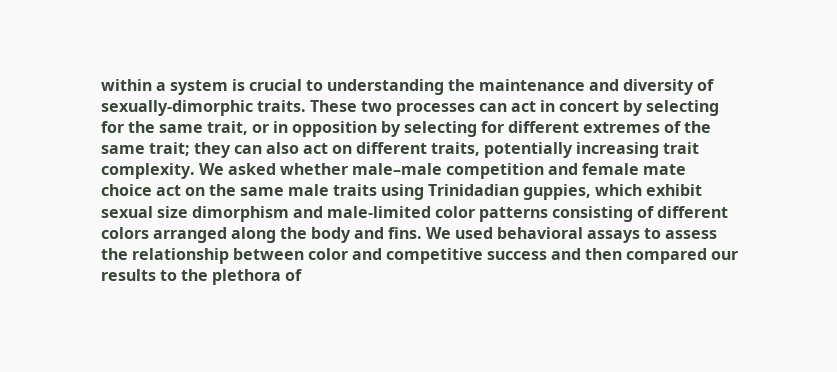within a system is crucial to understanding the maintenance and diversity of sexually-dimorphic traits. These two processes can act in concert by selecting for the same trait, or in opposition by selecting for different extremes of the same trait; they can also act on different traits, potentially increasing trait complexity. We asked whether male–male competition and female mate choice act on the same male traits using Trinidadian guppies, which exhibit sexual size dimorphism and male-limited color patterns consisting of different colors arranged along the body and fins. We used behavioral assays to assess the relationship between color and competitive success and then compared our results to the plethora of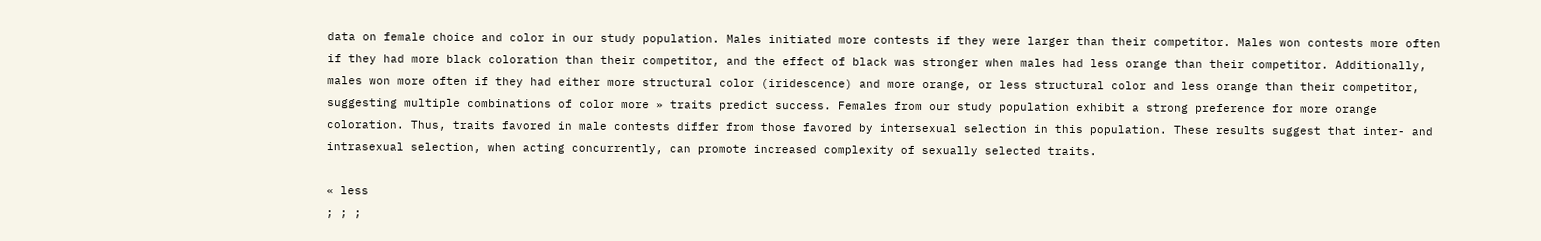data on female choice and color in our study population. Males initiated more contests if they were larger than their competitor. Males won contests more often if they had more black coloration than their competitor, and the effect of black was stronger when males had less orange than their competitor. Additionally, males won more often if they had either more structural color (iridescence) and more orange, or less structural color and less orange than their competitor, suggesting multiple combinations of color more » traits predict success. Females from our study population exhibit a strong preference for more orange coloration. Thus, traits favored in male contests differ from those favored by intersexual selection in this population. These results suggest that inter- and intrasexual selection, when acting concurrently, can promote increased complexity of sexually selected traits.

« less
; ; ;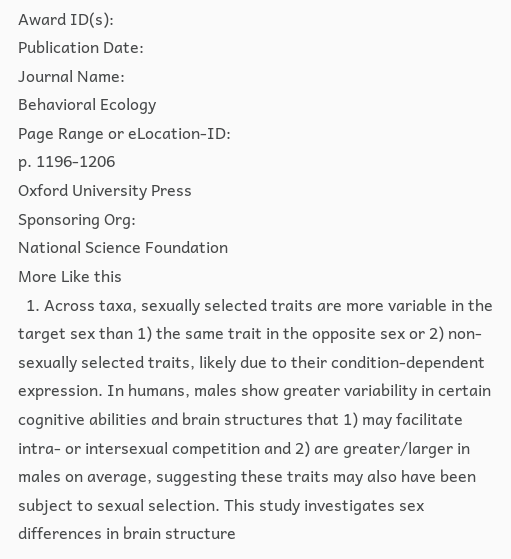Award ID(s):
Publication Date:
Journal Name:
Behavioral Ecology
Page Range or eLocation-ID:
p. 1196-1206
Oxford University Press
Sponsoring Org:
National Science Foundation
More Like this
  1. Across taxa, sexually selected traits are more variable in the target sex than 1) the same trait in the opposite sex or 2) non-sexually selected traits, likely due to their condition-dependent expression. In humans, males show greater variability in certain cognitive abilities and brain structures that 1) may facilitate intra- or intersexual competition and 2) are greater/larger in males on average, suggesting these traits may also have been subject to sexual selection. This study investigates sex differences in brain structure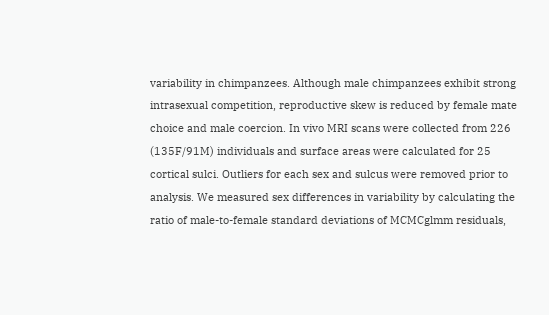variability in chimpanzees. Although male chimpanzees exhibit strong intrasexual competition, reproductive skew is reduced by female mate choice and male coercion. In vivo MRI scans were collected from 226 (135F/91M) individuals and surface areas were calculated for 25 cortical sulci. Outliers for each sex and sulcus were removed prior to analysis. We measured sex differences in variability by calculating the ratio of male-to-female standard deviations of MCMCglmm residuals,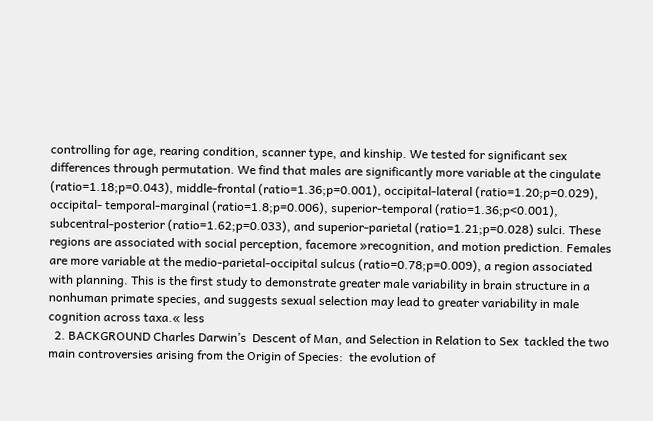controlling for age, rearing condition, scanner type, and kinship. We tested for significant sex differences through permutation. We find that males are significantly more variable at the cingulate (ratio=1.18;p=0.043), middle-frontal (ratio=1.36;p=0.001), occipital-lateral (ratio=1.20;p=0.029), occipital- temporal-marginal (ratio=1.8;p=0.006), superior-temporal (ratio=1.36;p<0.001), subcentral-posterior (ratio=1.62;p=0.033), and superior-parietal (ratio=1.21;p=0.028) sulci. These regions are associated with social perception, facemore »recognition, and motion prediction. Females are more variable at the medio-parietal-occipital sulcus (ratio=0.78;p=0.009), a region associated with planning. This is the first study to demonstrate greater male variability in brain structure in a nonhuman primate species, and suggests sexual selection may lead to greater variability in male cognition across taxa.« less
  2. BACKGROUND Charles Darwin’s  Descent of Man, and Selection in Relation to Sex  tackled the two main controversies arising from the Origin of Species:  the evolution of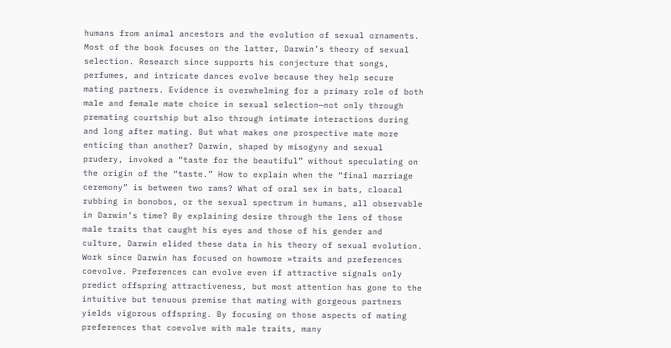humans from animal ancestors and the evolution of sexual ornaments. Most of the book focuses on the latter, Darwin’s theory of sexual selection. Research since supports his conjecture that songs, perfumes, and intricate dances evolve because they help secure mating partners. Evidence is overwhelming for a primary role of both male and female mate choice in sexual selection—not only through premating courtship but also through intimate interactions during and long after mating. But what makes one prospective mate more enticing than another? Darwin, shaped by misogyny and sexual prudery, invoked a “taste for the beautiful” without speculating on the origin of the “taste.” How to explain when the “final marriage ceremony” is between two rams? What of oral sex in bats, cloacal rubbing in bonobos, or the sexual spectrum in humans, all observable in Darwin’s time? By explaining desire through the lens of those male traits that caught his eyes and those of his gender and culture, Darwin elided these data in his theory of sexual evolution. Work since Darwin has focused on howmore »traits and preferences coevolve. Preferences can evolve even if attractive signals only predict offspring attractiveness, but most attention has gone to the intuitive but tenuous premise that mating with gorgeous partners yields vigorous offspring. By focusing on those aspects of mating preferences that coevolve with male traits, many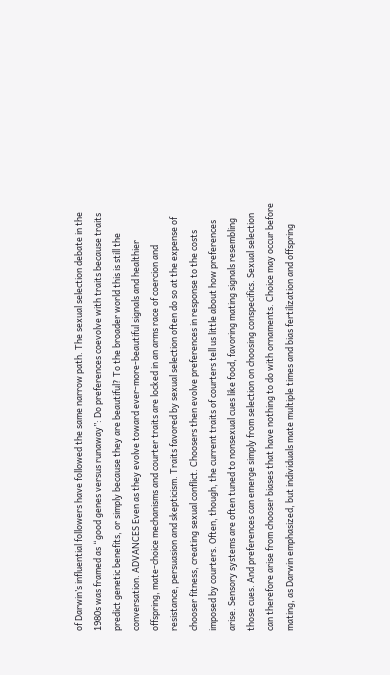of Darwin’s influential followers have followed the same narrow path. The sexual selection debate in the 1980s was framed as “good genes versus runaway”: Do preferences coevolve with traits because traits predict genetic benefits, or simply because they are beautiful? To the broader world this is still the conversation. ADVANCES Even as they evolve toward ever-more-beautiful signals and healthier offspring, mate-choice mechanisms and courter traits are locked in an arms race of coercion and resistance, persuasion and skepticism. Traits favored by sexual selection often do so at the expense of chooser fitness, creating sexual conflict. Choosers then evolve preferences in response to the costs imposed by courters. Often, though, the current traits of courters tell us little about how preferences arise. Sensory systems are often tuned to nonsexual cues like food, favoring mating signals resembling those cues. And preferences can emerge simply from selection on choosing conspecifics. Sexual selection can therefore arise from chooser biases that have nothing to do with ornaments. Choice may occur before mating, as Darwin emphasized, but individuals mate multiple times and bias fertilization and offspring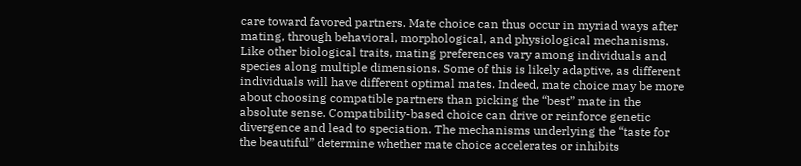care toward favored partners. Mate choice can thus occur in myriad ways after mating, through behavioral, morphological, and physiological mechanisms. Like other biological traits, mating preferences vary among individuals and species along multiple dimensions. Some of this is likely adaptive, as different individuals will have different optimal mates. Indeed, mate choice may be more about choosing compatible partners than picking the “best” mate in the absolute sense. Compatibility-based choice can drive or reinforce genetic divergence and lead to speciation. The mechanisms underlying the “taste for the beautiful” determine whether mate choice accelerates or inhibits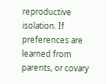reproductive isolation. If preferences are learned from parents, or covary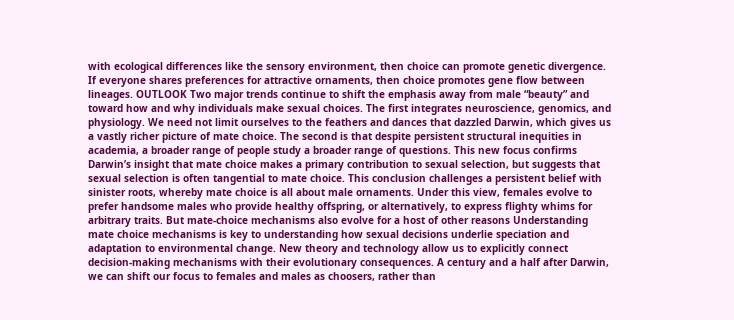with ecological differences like the sensory environment, then choice can promote genetic divergence. If everyone shares preferences for attractive ornaments, then choice promotes gene flow between lineages. OUTLOOK Two major trends continue to shift the emphasis away from male “beauty” and toward how and why individuals make sexual choices. The first integrates neuroscience, genomics, and physiology. We need not limit ourselves to the feathers and dances that dazzled Darwin, which gives us a vastly richer picture of mate choice. The second is that despite persistent structural inequities in academia, a broader range of people study a broader range of questions. This new focus confirms Darwin’s insight that mate choice makes a primary contribution to sexual selection, but suggests that sexual selection is often tangential to mate choice. This conclusion challenges a persistent belief with sinister roots, whereby mate choice is all about male ornaments. Under this view, females evolve to prefer handsome males who provide healthy offspring, or alternatively, to express flighty whims for arbitrary traits. But mate-choice mechanisms also evolve for a host of other reasons Understanding mate choice mechanisms is key to understanding how sexual decisions underlie speciation and adaptation to environmental change. New theory and technology allow us to explicitly connect decision-making mechanisms with their evolutionary consequences. A century and a half after Darwin, we can shift our focus to females and males as choosers, rather than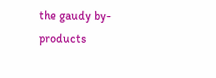the gaudy by-products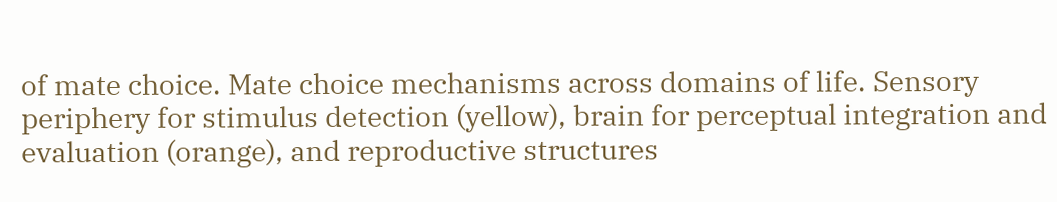of mate choice. Mate choice mechanisms across domains of life. Sensory periphery for stimulus detection (yellow), brain for perceptual integration and evaluation (orange), and reproductive structures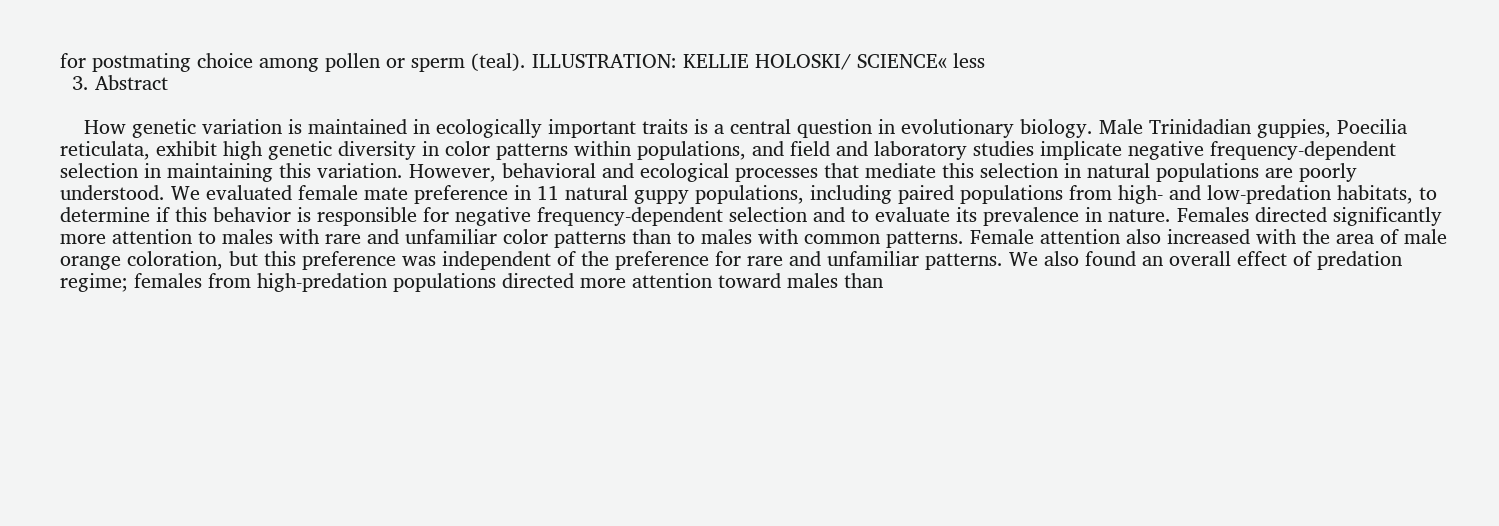for postmating choice among pollen or sperm (teal). ILLUSTRATION: KELLIE HOLOSKI/ SCIENCE« less
  3. Abstract

    How genetic variation is maintained in ecologically important traits is a central question in evolutionary biology. Male Trinidadian guppies, Poecilia reticulata, exhibit high genetic diversity in color patterns within populations, and field and laboratory studies implicate negative frequency-dependent selection in maintaining this variation. However, behavioral and ecological processes that mediate this selection in natural populations are poorly understood. We evaluated female mate preference in 11 natural guppy populations, including paired populations from high- and low-predation habitats, to determine if this behavior is responsible for negative frequency-dependent selection and to evaluate its prevalence in nature. Females directed significantly more attention to males with rare and unfamiliar color patterns than to males with common patterns. Female attention also increased with the area of male orange coloration, but this preference was independent of the preference for rare and unfamiliar patterns. We also found an overall effect of predation regime; females from high-predation populations directed more attention toward males than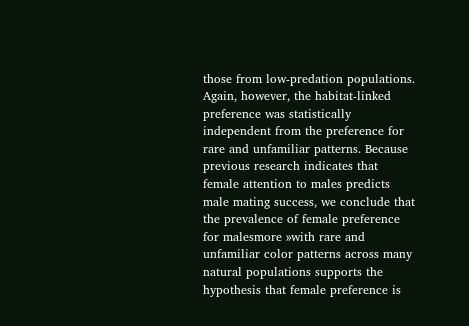those from low-predation populations. Again, however, the habitat-linked preference was statistically independent from the preference for rare and unfamiliar patterns. Because previous research indicates that female attention to males predicts male mating success, we conclude that the prevalence of female preference for malesmore »with rare and unfamiliar color patterns across many natural populations supports the hypothesis that female preference is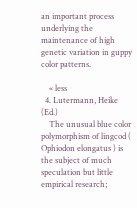an important process underlying the maintenance of high genetic variation in guppy color patterns.

    « less
  4. Lutermann, Heike (Ed.)
    The unusual blue color polymorphism of lingcod ( Ophiodon elongatus ) is the subject of much speculation but little empirical research;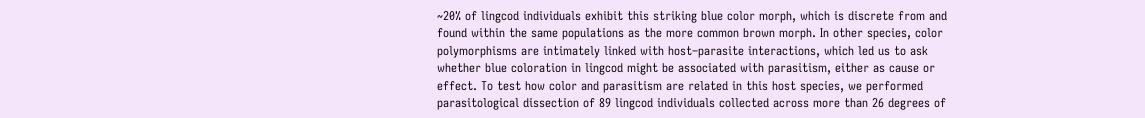~20% of lingcod individuals exhibit this striking blue color morph, which is discrete from and found within the same populations as the more common brown morph. In other species, color polymorphisms are intimately linked with host–parasite interactions, which led us to ask whether blue coloration in lingcod might be associated with parasitism, either as cause or effect. To test how color and parasitism are related in this host species, we performed parasitological dissection of 89 lingcod individuals collected across more than 26 degrees of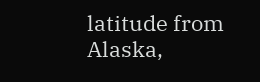latitude from Alaska,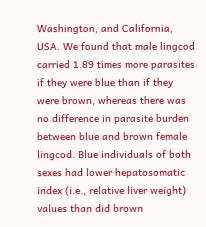Washington, and California, USA. We found that male lingcod carried 1.89 times more parasites if they were blue than if they were brown, whereas there was no difference in parasite burden between blue and brown female lingcod. Blue individuals of both sexes had lower hepatosomatic index (i.e., relative liver weight) values than did brown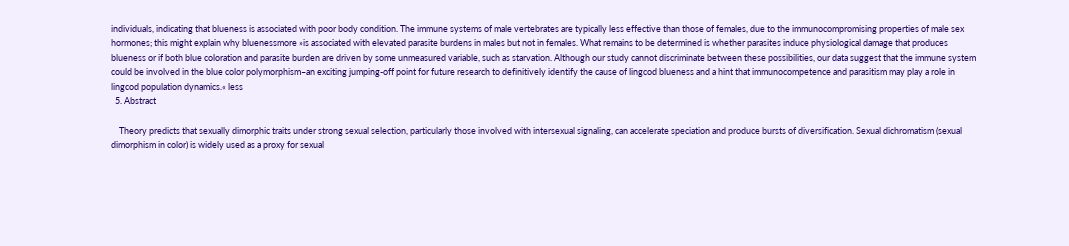individuals, indicating that blueness is associated with poor body condition. The immune systems of male vertebrates are typically less effective than those of females, due to the immunocompromising properties of male sex hormones; this might explain why bluenessmore »is associated with elevated parasite burdens in males but not in females. What remains to be determined is whether parasites induce physiological damage that produces blueness or if both blue coloration and parasite burden are driven by some unmeasured variable, such as starvation. Although our study cannot discriminate between these possibilities, our data suggest that the immune system could be involved in the blue color polymorphism–an exciting jumping-off point for future research to definitively identify the cause of lingcod blueness and a hint that immunocompetence and parasitism may play a role in lingcod population dynamics.« less
  5. Abstract

    Theory predicts that sexually dimorphic traits under strong sexual selection, particularly those involved with intersexual signaling, can accelerate speciation and produce bursts of diversification. Sexual dichromatism (sexual dimorphism in color) is widely used as a proxy for sexual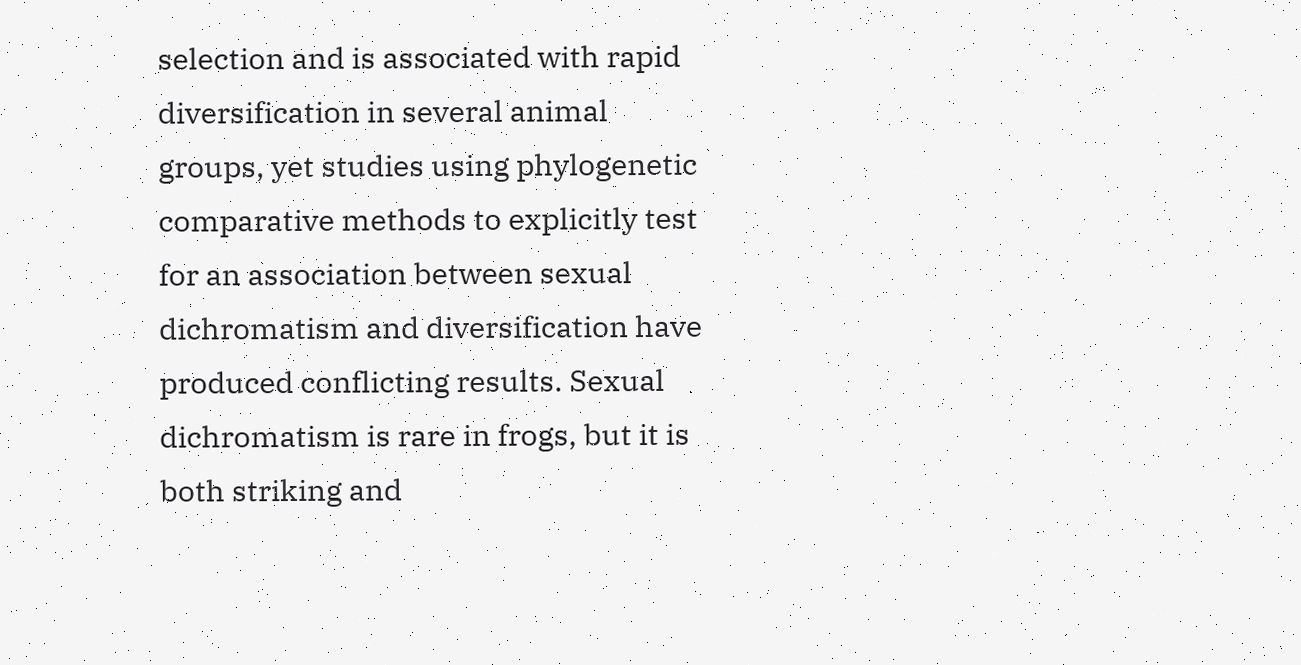selection and is associated with rapid diversification in several animal groups, yet studies using phylogenetic comparative methods to explicitly test for an association between sexual dichromatism and diversification have produced conflicting results. Sexual dichromatism is rare in frogs, but it is both striking and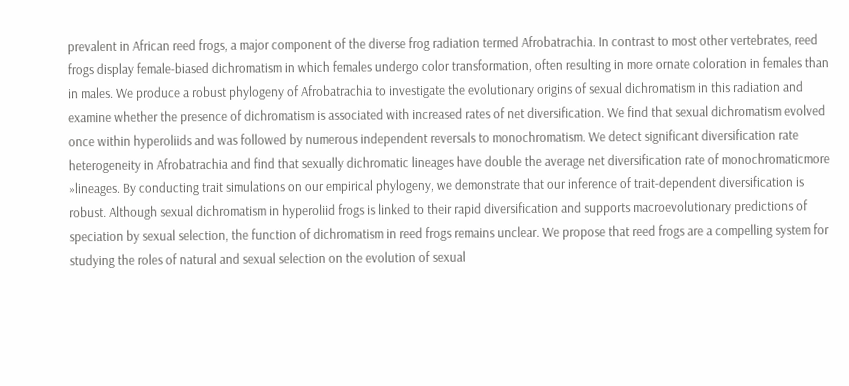prevalent in African reed frogs, a major component of the diverse frog radiation termed Afrobatrachia. In contrast to most other vertebrates, reed frogs display female-biased dichromatism in which females undergo color transformation, often resulting in more ornate coloration in females than in males. We produce a robust phylogeny of Afrobatrachia to investigate the evolutionary origins of sexual dichromatism in this radiation and examine whether the presence of dichromatism is associated with increased rates of net diversification. We find that sexual dichromatism evolved once within hyperoliids and was followed by numerous independent reversals to monochromatism. We detect significant diversification rate heterogeneity in Afrobatrachia and find that sexually dichromatic lineages have double the average net diversification rate of monochromaticmore »lineages. By conducting trait simulations on our empirical phylogeny, we demonstrate that our inference of trait-dependent diversification is robust. Although sexual dichromatism in hyperoliid frogs is linked to their rapid diversification and supports macroevolutionary predictions of speciation by sexual selection, the function of dichromatism in reed frogs remains unclear. We propose that reed frogs are a compelling system for studying the roles of natural and sexual selection on the evolution of sexual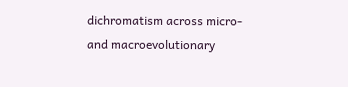dichromatism across micro- and macroevolutionary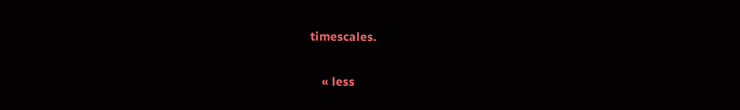timescales.

    « less